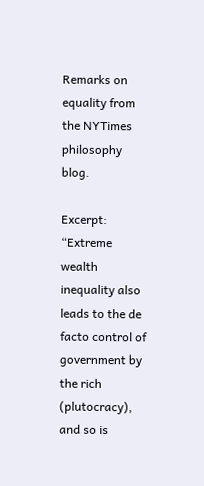Remarks on equality from the NYTimes philosophy blog.

Excerpt: “Extreme wealth inequality also leads to the de facto control of government by the rich (plutocracy), and so is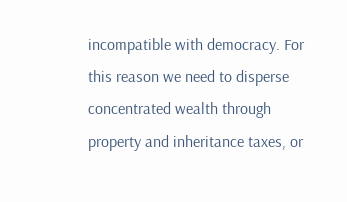incompatible with democracy. For this reason we need to disperse concentrated wealth through property and inheritance taxes, or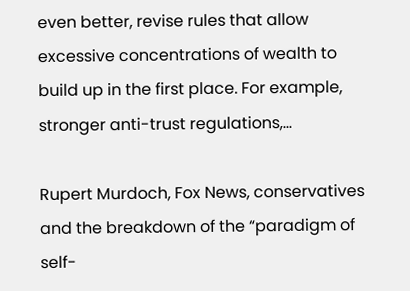even better, revise rules that allow excessive concentrations of wealth to build up in the first place. For example, stronger anti-trust regulations,...

Rupert Murdoch, Fox News, conservatives and the breakdown of the “paradigm of self-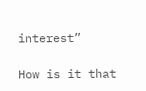interest”

How is it that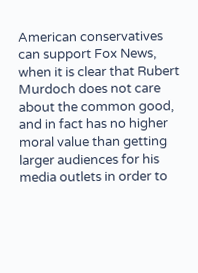American conservatives can support Fox News, when it is clear that Rubert Murdoch does not care about the common good, and in fact has no higher moral value than getting larger audiences for his media outlets in order to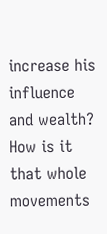increase his influence and wealth? How is it that whole movements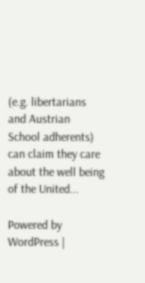(e.g. libertarians and Austrian School adherents) can claim they care about the well being of the United...

Powered by WordPress |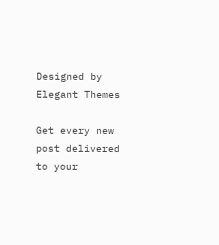Designed by Elegant Themes

Get every new post delivered to your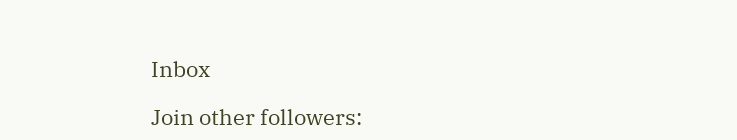Inbox

Join other followers: